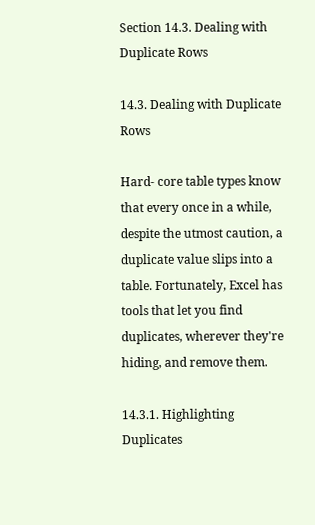Section 14.3. Dealing with Duplicate Rows

14.3. Dealing with Duplicate Rows

Hard- core table types know that every once in a while, despite the utmost caution, a duplicate value slips into a table. Fortunately, Excel has tools that let you find duplicates, wherever they're hiding, and remove them.

14.3.1. Highlighting Duplicates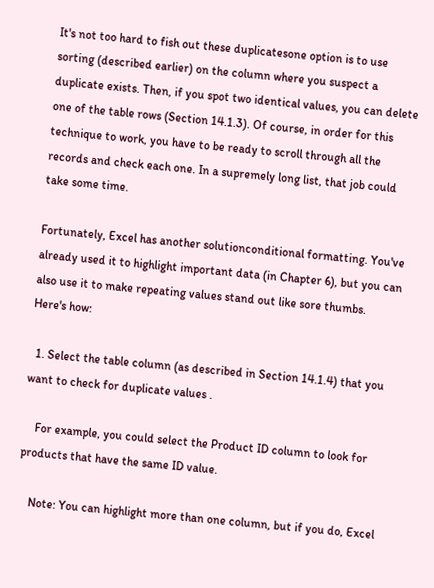It's not too hard to fish out these duplicatesone option is to use sorting (described earlier) on the column where you suspect a duplicate exists. Then, if you spot two identical values, you can delete one of the table rows (Section 14.1.3). Of course, in order for this technique to work, you have to be ready to scroll through all the records and check each one. In a supremely long list, that job could take some time.

Fortunately, Excel has another solutionconditional formatting. You've already used it to highlight important data (in Chapter 6), but you can also use it to make repeating values stand out like sore thumbs. Here's how:

  1. Select the table column (as described in Section 14.1.4) that you want to check for duplicate values .

    For example, you could select the Product ID column to look for products that have the same ID value.

    Note: You can highlight more than one column, but if you do, Excel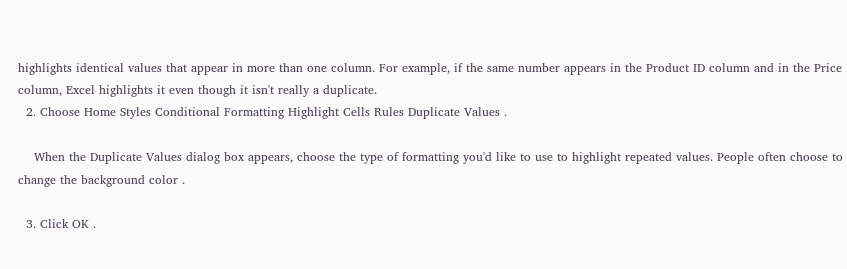highlights identical values that appear in more than one column. For example, if the same number appears in the Product ID column and in the Price column, Excel highlights it even though it isn't really a duplicate.
  2. Choose Home Styles Conditional Formatting Highlight Cells Rules Duplicate Values .

    When the Duplicate Values dialog box appears, choose the type of formatting you'd like to use to highlight repeated values. People often choose to change the background color .

  3. Click OK .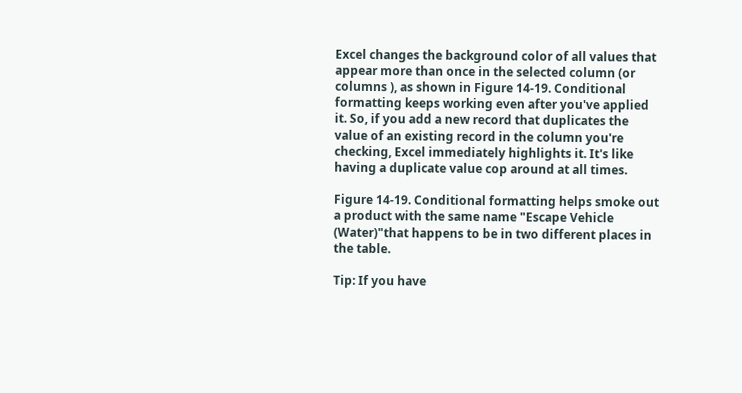Excel changes the background color of all values that appear more than once in the selected column (or columns ), as shown in Figure 14-19. Conditional formatting keeps working even after you've applied it. So, if you add a new record that duplicates the value of an existing record in the column you're checking, Excel immediately highlights it. It's like having a duplicate value cop around at all times.

Figure 14-19. Conditional formatting helps smoke out a product with the same name "Escape Vehicle (Water)"that happens to be in two different places in the table.

Tip: If you have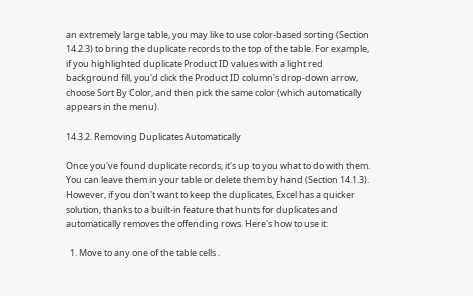an extremely large table, you may like to use color-based sorting (Section 14.2.3) to bring the duplicate records to the top of the table. For example, if you highlighted duplicate Product ID values with a light red background fill, you'd click the Product ID column's drop-down arrow, choose Sort By Color, and then pick the same color (which automatically appears in the menu).

14.3.2. Removing Duplicates Automatically

Once you've found duplicate records, it's up to you what to do with them. You can leave them in your table or delete them by hand (Section 14.1.3). However, if you don't want to keep the duplicates, Excel has a quicker solution, thanks to a built-in feature that hunts for duplicates and automatically removes the offending rows. Here's how to use it:

  1. Move to any one of the table cells .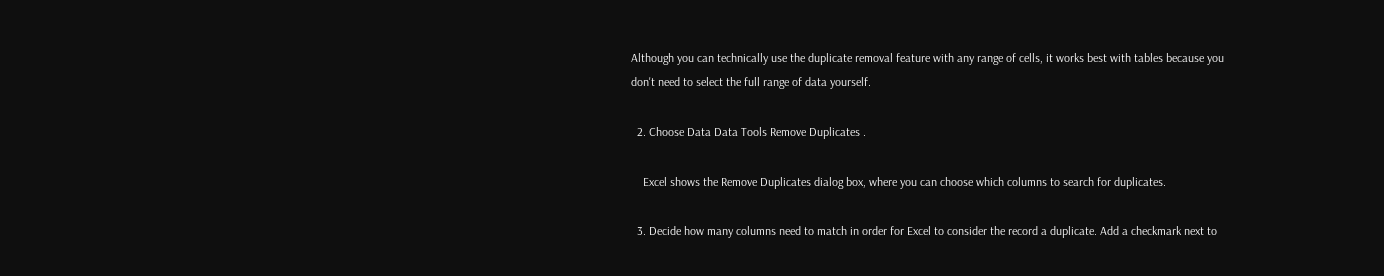Although you can technically use the duplicate removal feature with any range of cells, it works best with tables because you don't need to select the full range of data yourself.

  2. Choose Data Data Tools Remove Duplicates .

    Excel shows the Remove Duplicates dialog box, where you can choose which columns to search for duplicates.

  3. Decide how many columns need to match in order for Excel to consider the record a duplicate. Add a checkmark next to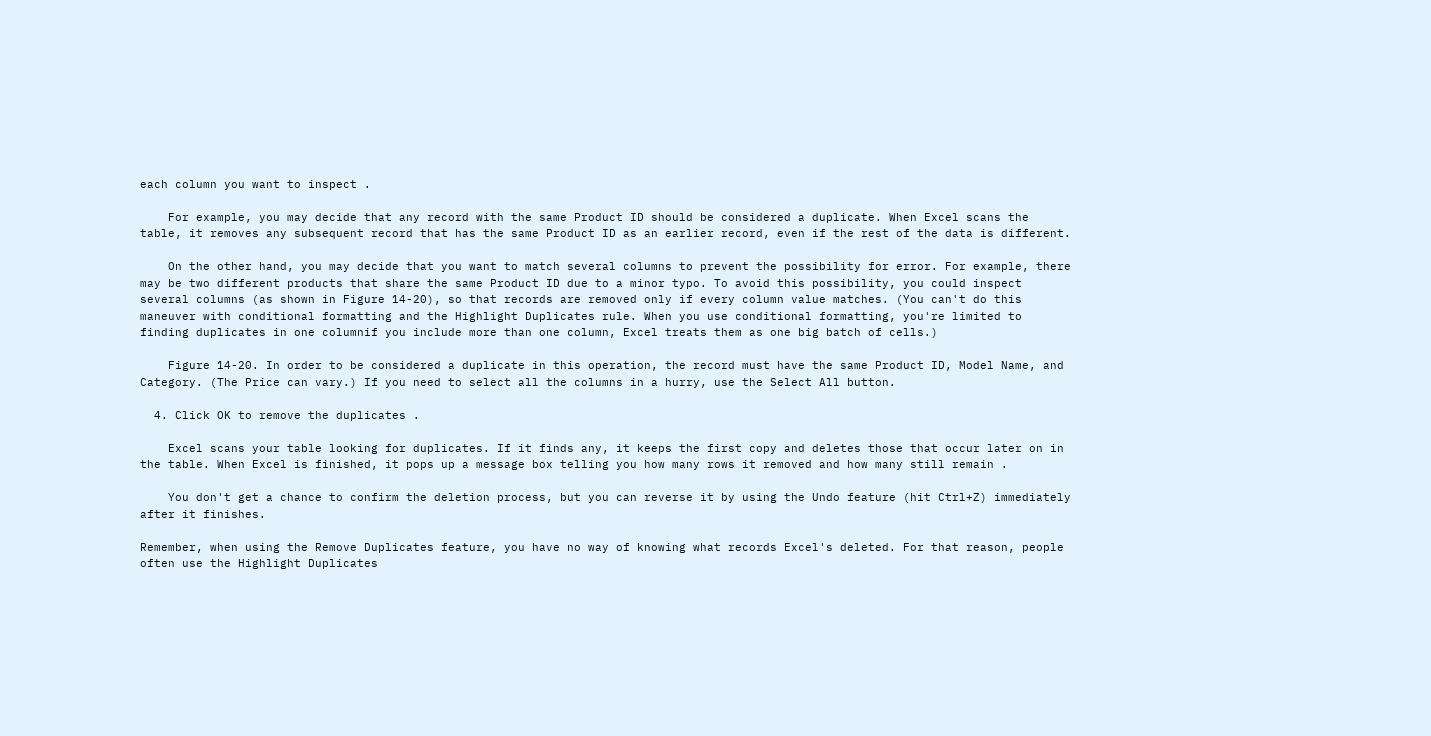each column you want to inspect .

    For example, you may decide that any record with the same Product ID should be considered a duplicate. When Excel scans the table, it removes any subsequent record that has the same Product ID as an earlier record, even if the rest of the data is different.

    On the other hand, you may decide that you want to match several columns to prevent the possibility for error. For example, there may be two different products that share the same Product ID due to a minor typo. To avoid this possibility, you could inspect several columns (as shown in Figure 14-20), so that records are removed only if every column value matches. (You can't do this maneuver with conditional formatting and the Highlight Duplicates rule. When you use conditional formatting, you're limited to finding duplicates in one columnif you include more than one column, Excel treats them as one big batch of cells.)

    Figure 14-20. In order to be considered a duplicate in this operation, the record must have the same Product ID, Model Name, and Category. (The Price can vary.) If you need to select all the columns in a hurry, use the Select All button.

  4. Click OK to remove the duplicates .

    Excel scans your table looking for duplicates. If it finds any, it keeps the first copy and deletes those that occur later on in the table. When Excel is finished, it pops up a message box telling you how many rows it removed and how many still remain .

    You don't get a chance to confirm the deletion process, but you can reverse it by using the Undo feature (hit Ctrl+Z) immediately after it finishes.

Remember, when using the Remove Duplicates feature, you have no way of knowing what records Excel's deleted. For that reason, people often use the Highlight Duplicates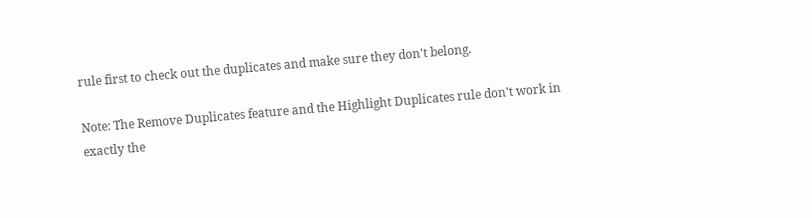rule first to check out the duplicates and make sure they don't belong.

Note: The Remove Duplicates feature and the Highlight Duplicates rule don't work in exactly the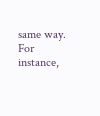same way. For instance,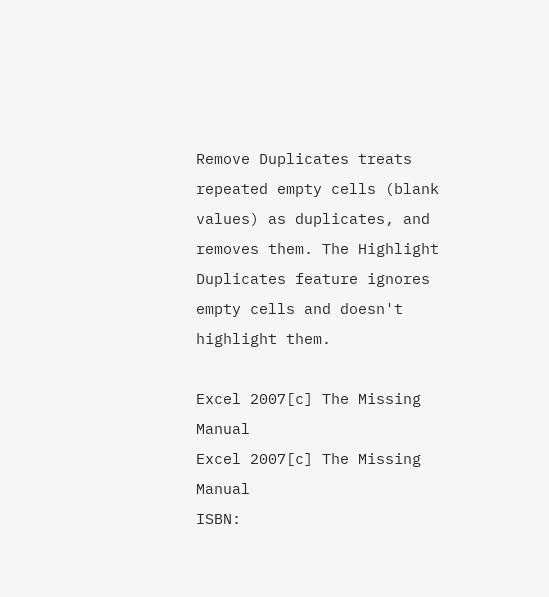Remove Duplicates treats repeated empty cells (blank values) as duplicates, and removes them. The Highlight Duplicates feature ignores empty cells and doesn't highlight them.

Excel 2007[c] The Missing Manual
Excel 2007[c] The Missing Manual
ISBN: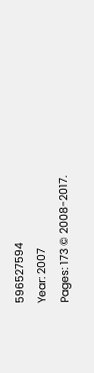596527594
Year: 2007
Pages: 173 © 2008-2017.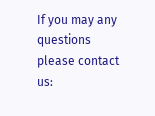If you may any questions please contact us: